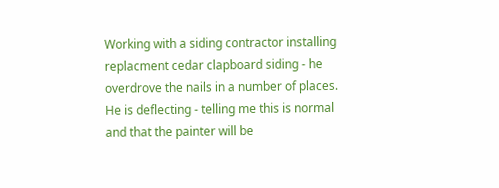Working with a siding contractor installing replacment cedar clapboard siding - he overdrove the nails in a number of places. He is deflecting - telling me this is normal and that the painter will be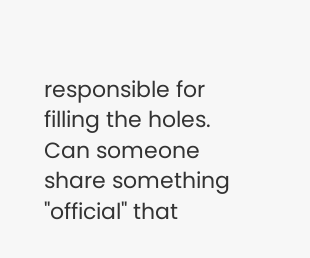responsible for filling the holes. Can someone share something "official" that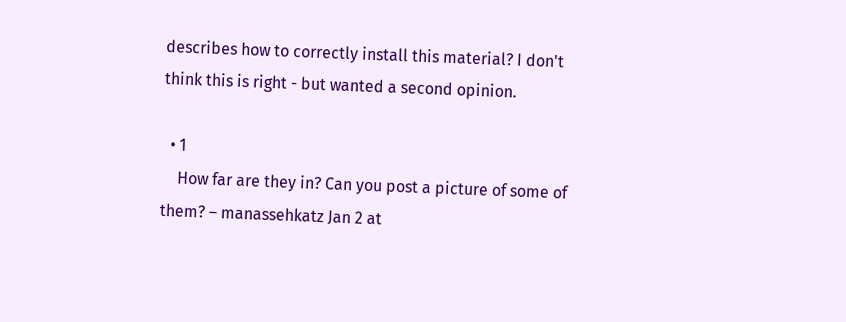describes how to correctly install this material? I don't think this is right - but wanted a second opinion.

  • 1
    How far are they in? Can you post a picture of some of them? – manassehkatz Jan 2 at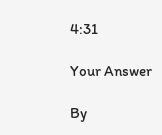4:31

Your Answer

By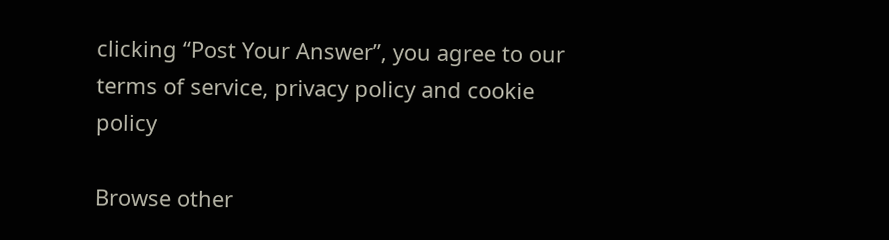clicking “Post Your Answer”, you agree to our terms of service, privacy policy and cookie policy

Browse other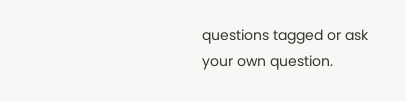questions tagged or ask your own question.